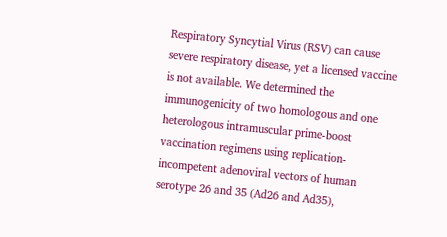Respiratory Syncytial Virus (RSV) can cause severe respiratory disease, yet a licensed vaccine is not available. We determined the immunogenicity of two homologous and one heterologous intramuscular prime-boost vaccination regimens using replication-incompetent adenoviral vectors of human serotype 26 and 35 (Ad26 and Ad35),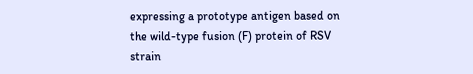expressing a prototype antigen based on the wild-type fusion (F) protein of RSV strain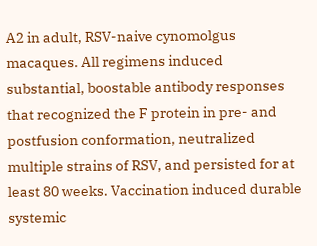A2 in adult, RSV-naive cynomolgus macaques. All regimens induced substantial, boostable antibody responses that recognized the F protein in pre- and postfusion conformation, neutralized multiple strains of RSV, and persisted for at least 80 weeks. Vaccination induced durable systemic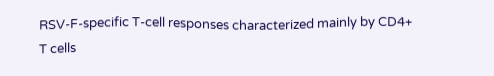RSV-F-specific T-cell responses characterized mainly by CD4+ T cells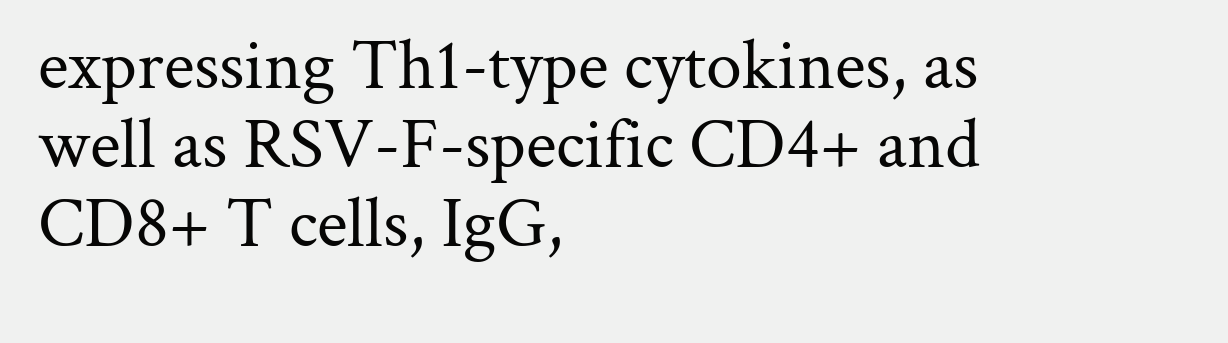expressing Th1-type cytokines, as well as RSV-F-specific CD4+ and CD8+ T cells, IgG,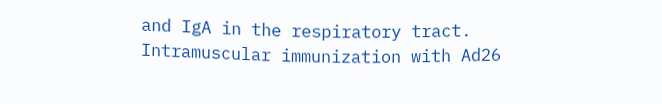and IgA in the respiratory tract. Intramuscular immunization with Ad26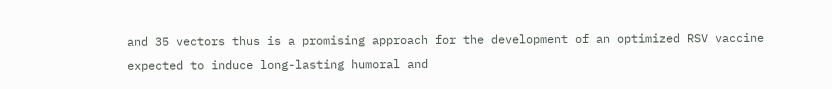and 35 vectors thus is a promising approach for the development of an optimized RSV vaccine expected to induce long-lasting humoral and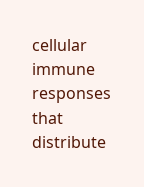cellular immune responses that distribute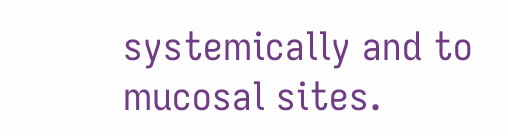systemically and to mucosal sites.